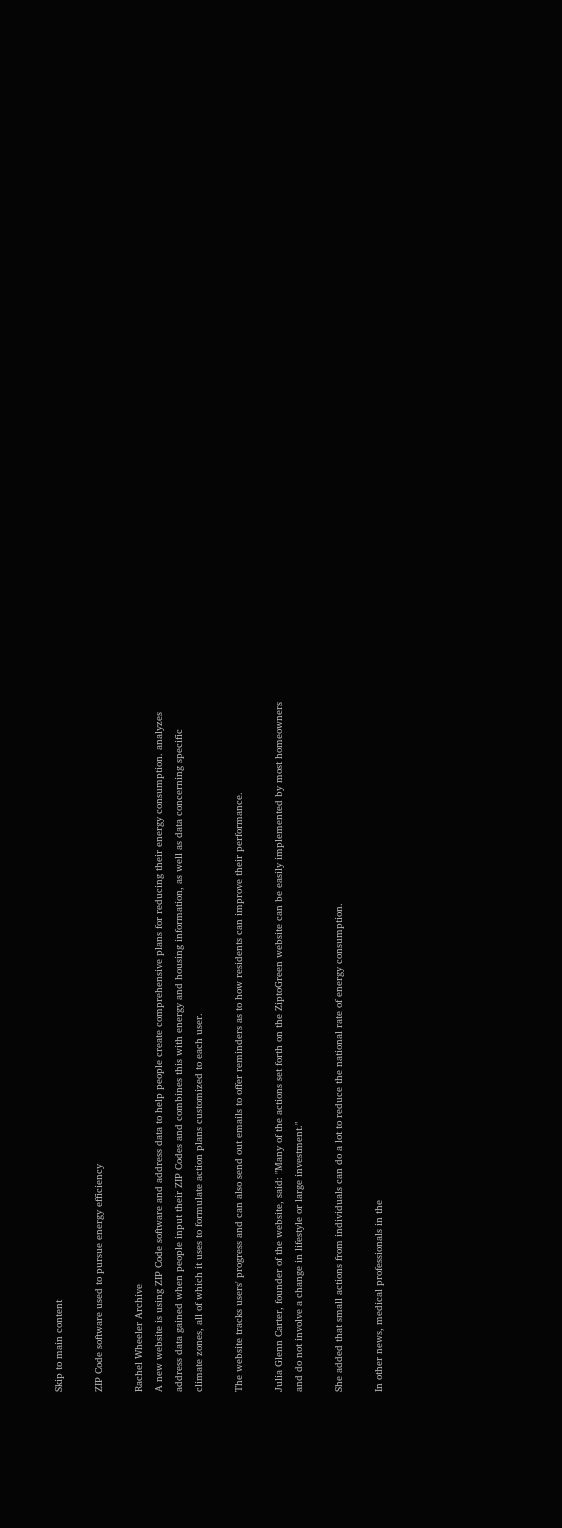Skip to main content

ZIP Code software used to pursue energy efficiency

Rachel Wheeler Archive
A new website is using ZIP Code software and address data to help people create comprehensive plans for reducing their energy consumption. analyzes address data gained when people input their ZIP Codes and combines this with energy and housing information, as well as data concerning specific climate zones, all of which it uses to formulate action plans customized to each user.

The website tracks users' progress and can also send out emails to offer reminders as to how residents can improve their performance.

Julia Glenn Carter, founder of the website, said: "Many of the actions set forth on the ZiptoGreen website can be easily implemented by most homeowners and do not involve a change in lifestyle or large investment."

She added that small actions from individuals can do a lot to reduce the national rate of energy consumption.

In other news, medical professionals in the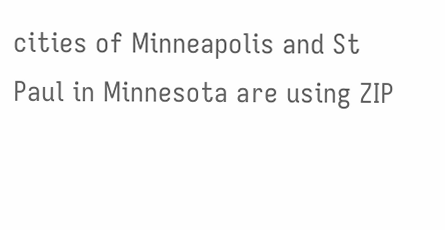cities of Minneapolis and St Paul in Minnesota are using ZIP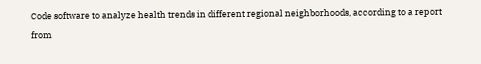Code software to analyze health trends in different regional neighborhoods, according to a report from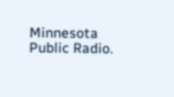Minnesota Public Radio.